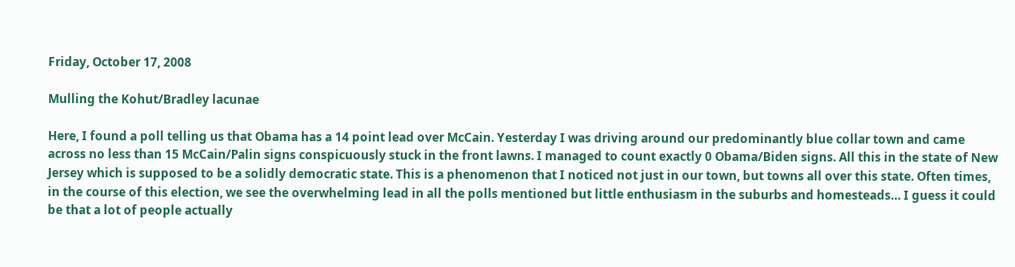Friday, October 17, 2008

Mulling the Kohut/Bradley lacunae

Here, I found a poll telling us that Obama has a 14 point lead over McCain. Yesterday I was driving around our predominantly blue collar town and came across no less than 15 McCain/Palin signs conspicuously stuck in the front lawns. I managed to count exactly 0 Obama/Biden signs. All this in the state of New Jersey which is supposed to be a solidly democratic state. This is a phenomenon that I noticed not just in our town, but towns all over this state. Often times, in the course of this election, we see the overwhelming lead in all the polls mentioned but little enthusiasm in the suburbs and homesteads… I guess it could be that a lot of people actually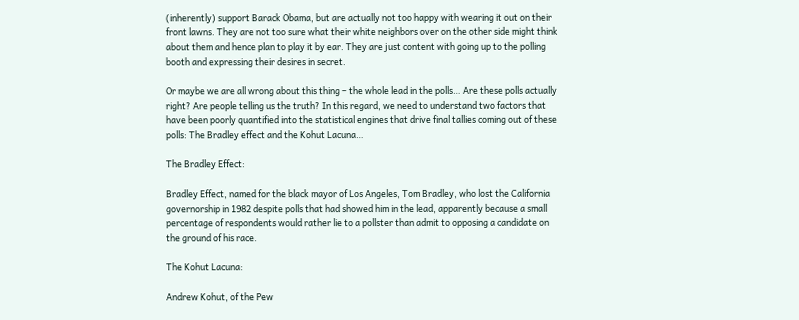(inherently) support Barack Obama, but are actually not too happy with wearing it out on their front lawns. They are not too sure what their white neighbors over on the other side might think about them and hence plan to play it by ear. They are just content with going up to the polling booth and expressing their desires in secret.

Or maybe we are all wrong about this thing – the whole lead in the polls… Are these polls actually right? Are people telling us the truth? In this regard, we need to understand two factors that have been poorly quantified into the statistical engines that drive final tallies coming out of these polls: The Bradley effect and the Kohut Lacuna…

The Bradley Effect:

Bradley Effect, named for the black mayor of Los Angeles, Tom Bradley, who lost the California governorship in 1982 despite polls that had showed him in the lead, apparently because a small percentage of respondents would rather lie to a pollster than admit to opposing a candidate on the ground of his race.

The Kohut Lacuna:

Andrew Kohut, of the Pew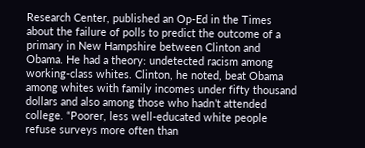Research Center, published an Op-Ed in the Times about the failure of polls to predict the outcome of a primary in New Hampshire between Clinton and Obama. He had a theory: undetected racism among working-class whites. Clinton, he noted, beat Obama among whites with family incomes under fifty thousand dollars and also among those who hadn’t attended college. “Poorer, less well-educated white people refuse surveys more often than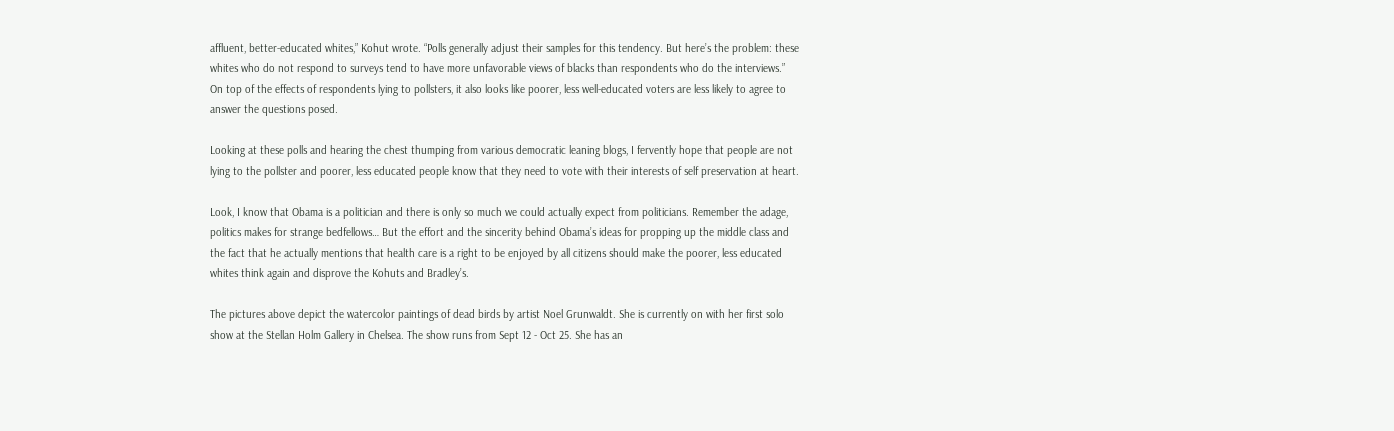affluent, better-educated whites,” Kohut wrote. “Polls generally adjust their samples for this tendency. But here’s the problem: these whites who do not respond to surveys tend to have more unfavorable views of blacks than respondents who do the interviews.”
On top of the effects of respondents lying to pollsters, it also looks like poorer, less well-educated voters are less likely to agree to answer the questions posed.

Looking at these polls and hearing the chest thumping from various democratic leaning blogs, I fervently hope that people are not lying to the pollster and poorer, less educated people know that they need to vote with their interests of self preservation at heart.

Look, I know that Obama is a politician and there is only so much we could actually expect from politicians. Remember the adage, politics makes for strange bedfellows… But the effort and the sincerity behind Obama’s ideas for propping up the middle class and the fact that he actually mentions that health care is a right to be enjoyed by all citizens should make the poorer, less educated whites think again and disprove the Kohuts and Bradley’s.

The pictures above depict the watercolor paintings of dead birds by artist Noel Grunwaldt. She is currently on with her first solo show at the Stellan Holm Gallery in Chelsea. The show runs from Sept 12 - Oct 25. She has an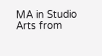MA in Studio Arts from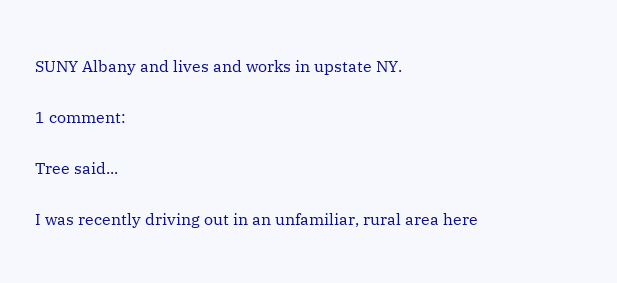SUNY Albany and lives and works in upstate NY.

1 comment:

Tree said...

I was recently driving out in an unfamiliar, rural area here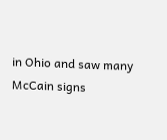in Ohio and saw many McCain signs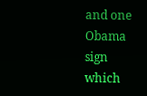and one Obama sign which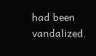had been vandalized.